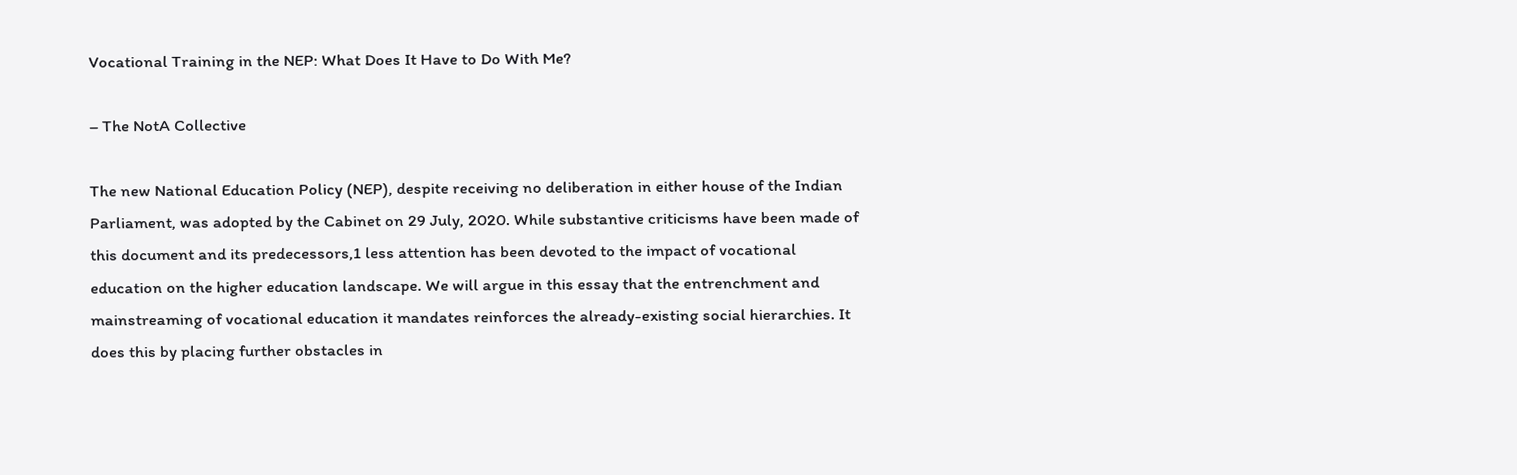Vocational Training in the NEP: What Does It Have to Do With Me?

– The NotA Collective

The new National Education Policy (NEP), despite receiving no deliberation in either house of the Indian Parliament, was adopted by the Cabinet on 29 July, 2020. While substantive criticisms have been made of this document and its predecessors,1 less attention has been devoted to the impact of vocational education on the higher education landscape. We will argue in this essay that the entrenchment and mainstreaming of vocational education it mandates reinforces the already-existing social hierarchies. It does this by placing further obstacles in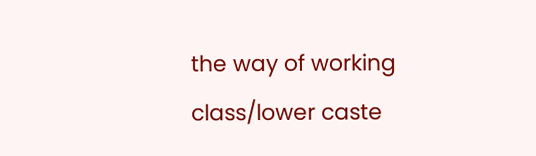the way of working class/lower caste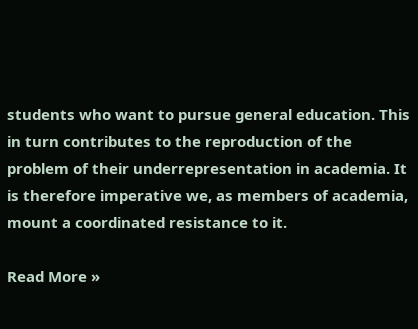students who want to pursue general education. This in turn contributes to the reproduction of the problem of their underrepresentation in academia. It is therefore imperative we, as members of academia, mount a coordinated resistance to it.

Read More »